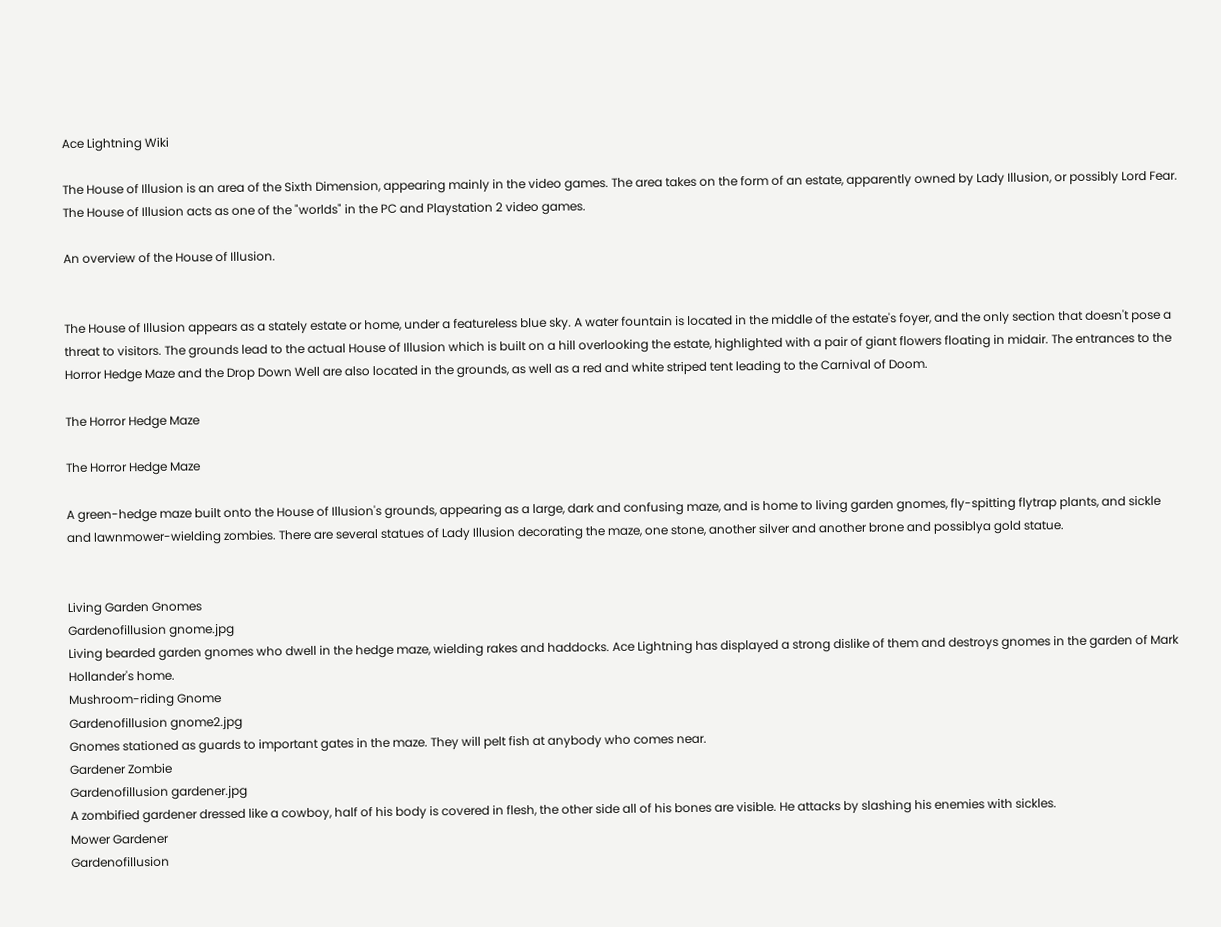Ace Lightning Wiki

The House of Illusion is an area of the Sixth Dimension, appearing mainly in the video games. The area takes on the form of an estate, apparently owned by Lady Illusion, or possibly Lord Fear. The House of Illusion acts as one of the "worlds" in the PC and Playstation 2 video games.

An overview of the House of Illusion.


The House of Illusion appears as a stately estate or home, under a featureless blue sky. A water fountain is located in the middle of the estate's foyer, and the only section that doesn't pose a threat to visitors. The grounds lead to the actual House of Illusion which is built on a hill overlooking the estate, highlighted with a pair of giant flowers floating in midair. The entrances to the Horror Hedge Maze and the Drop Down Well are also located in the grounds, as well as a red and white striped tent leading to the Carnival of Doom.

The Horror Hedge Maze

The Horror Hedge Maze

A green-hedge maze built onto the House of Illusion's grounds, appearing as a large, dark and confusing maze, and is home to living garden gnomes, fly-spitting flytrap plants, and sickle and lawnmower-wielding zombies. There are several statues of Lady Illusion decorating the maze, one stone, another silver and another brone and possiblya gold statue.


Living Garden Gnomes
Gardenofillusion gnome.jpg
Living bearded garden gnomes who dwell in the hedge maze, wielding rakes and haddocks. Ace Lightning has displayed a strong dislike of them and destroys gnomes in the garden of Mark Hollander's home.
Mushroom-riding Gnome
Gardenofillusion gnome2.jpg
Gnomes stationed as guards to important gates in the maze. They will pelt fish at anybody who comes near.
Gardener Zombie
Gardenofillusion gardener.jpg
A zombified gardener dressed like a cowboy, half of his body is covered in flesh, the other side all of his bones are visible. He attacks by slashing his enemies with sickles.
Mower Gardener
Gardenofillusion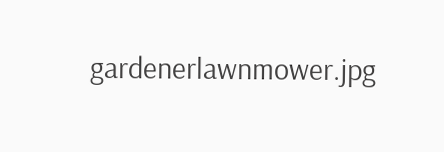gardenerlawnmower.jpg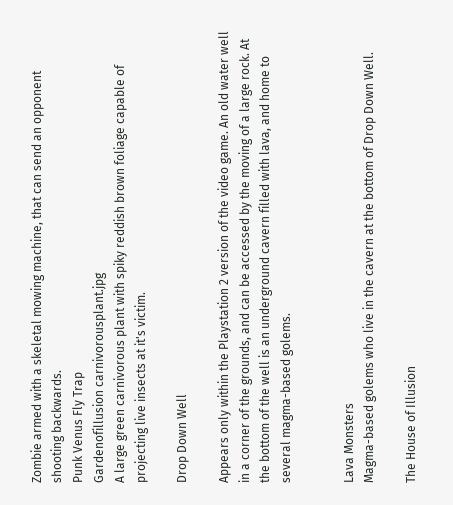Zombie armed with a skeletal mowing machine, that can send an opponent shooting backwards.
Punk Venus Fly Trap
Gardenofillusion carnivorousplant.jpg
A large green carnivorous plant with spiky reddish brown foliage capable of projecting live insects at it's victim.

Drop Down Well

Appears only within the Playstation 2 version of the video game. An old water well in a corner of the grounds, and can be accessed by the moving of a large rock. At the bottom of the well is an underground cavern filled with lava, and home to several magma-based golems.


Lava Monsters
Magma-based golems who live in the cavern at the bottom of Drop Down Well.

The House of Illusion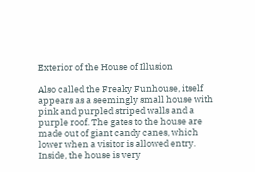Exterior of the House of Illusion

Also called the Freaky Funhouse, itself appears as a seemingly small house with pink and purpled striped walls and a purple roof. The gates to the house are made out of giant candy canes, which lower when a visitor is allowed entry. Inside, the house is very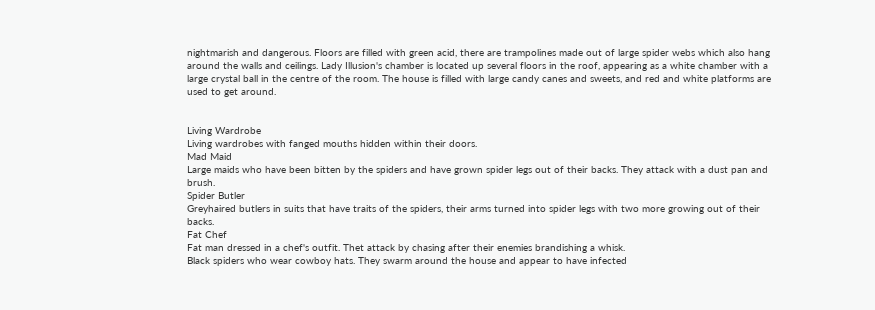nightmarish and dangerous. Floors are filled with green acid, there are trampolines made out of large spider webs which also hang around the walls and ceilings. Lady Illusion's chamber is located up several floors in the roof, appearing as a white chamber with a large crystal ball in the centre of the room. The house is filled with large candy canes and sweets, and red and white platforms are used to get around.


Living Wardrobe
Living wardrobes with fanged mouths hidden within their doors.
Mad Maid
Large maids who have been bitten by the spiders and have grown spider legs out of their backs. They attack with a dust pan and brush.
Spider Butler
Greyhaired butlers in suits that have traits of the spiders, their arms turned into spider legs with two more growing out of their backs.
Fat Chef
Fat man dressed in a chef's outfit. Thet attack by chasing after their enemies brandishing a whisk.
Black spiders who wear cowboy hats. They swarm around the house and appear to have infected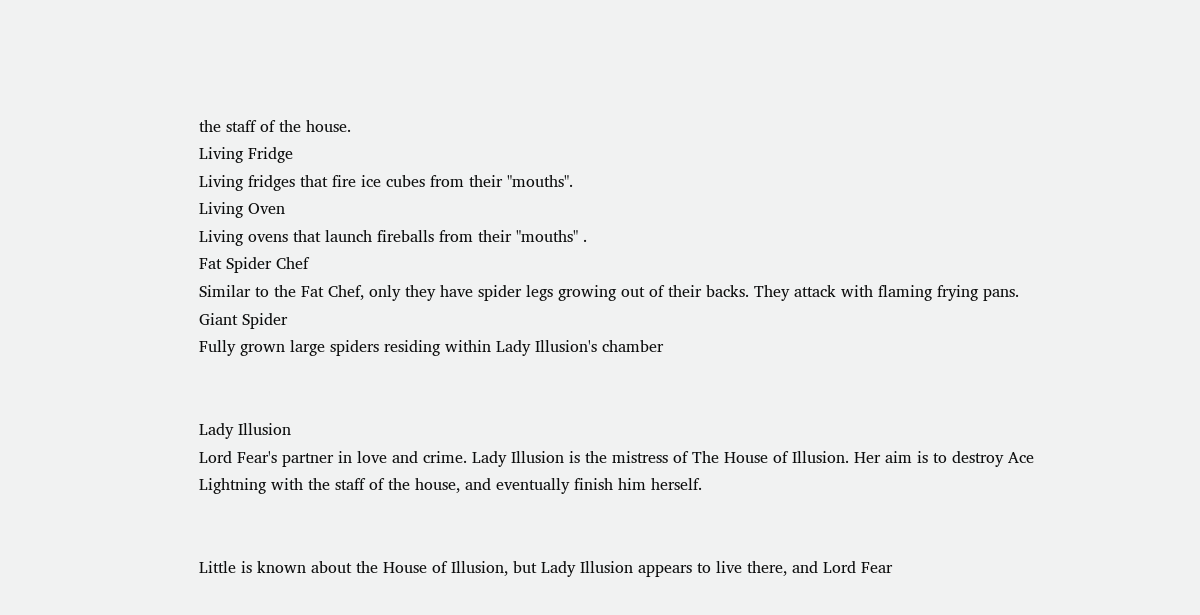the staff of the house.
Living Fridge
Living fridges that fire ice cubes from their "mouths".
Living Oven
Living ovens that launch fireballs from their "mouths" .
Fat Spider Chef
Similar to the Fat Chef, only they have spider legs growing out of their backs. They attack with flaming frying pans.
Giant Spider
Fully grown large spiders residing within Lady Illusion's chamber


Lady Illusion
Lord Fear's partner in love and crime. Lady Illusion is the mistress of The House of Illusion. Her aim is to destroy Ace Lightning with the staff of the house, and eventually finish him herself.


Little is known about the House of Illusion, but Lady Illusion appears to live there, and Lord Fear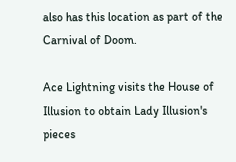also has this location as part of the Carnival of Doom.

Ace Lightning visits the House of Illusion to obtain Lady Illusion's pieces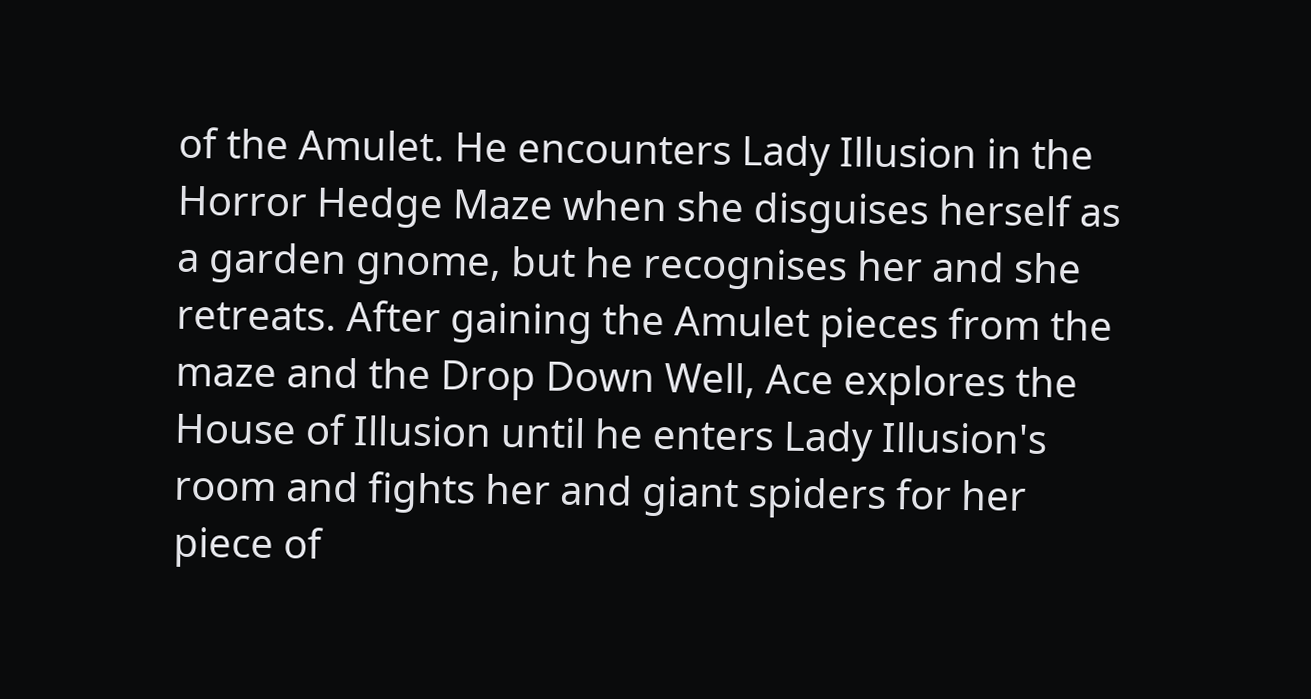of the Amulet. He encounters Lady Illusion in the Horror Hedge Maze when she disguises herself as a garden gnome, but he recognises her and she retreats. After gaining the Amulet pieces from the maze and the Drop Down Well, Ace explores the House of Illusion until he enters Lady Illusion's room and fights her and giant spiders for her piece of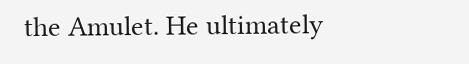the Amulet. He ultimately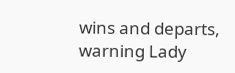wins and departs, warning Lady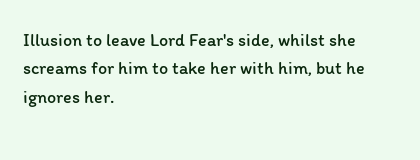Illusion to leave Lord Fear's side, whilst she screams for him to take her with him, but he ignores her.